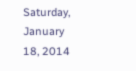Saturday, January 18, 2014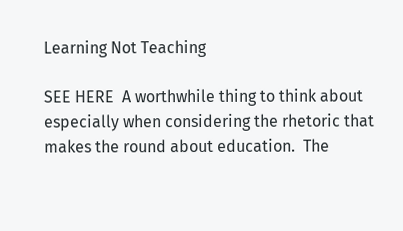Learning Not Teaching

SEE HERE  A worthwhile thing to think about especially when considering the rhetoric that makes the round about education.  The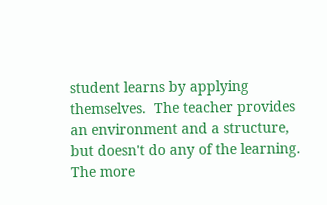student learns by applying themselves.  The teacher provides an environment and a structure, but doesn't do any of the learning.  The more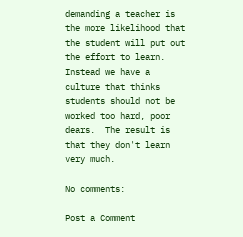demanding a teacher is the more likelihood that the student will put out the effort to learn.  Instead we have a culture that thinks students should not be worked too hard, poor dears.  The result is that they don't learn very much.

No comments:

Post a Comment